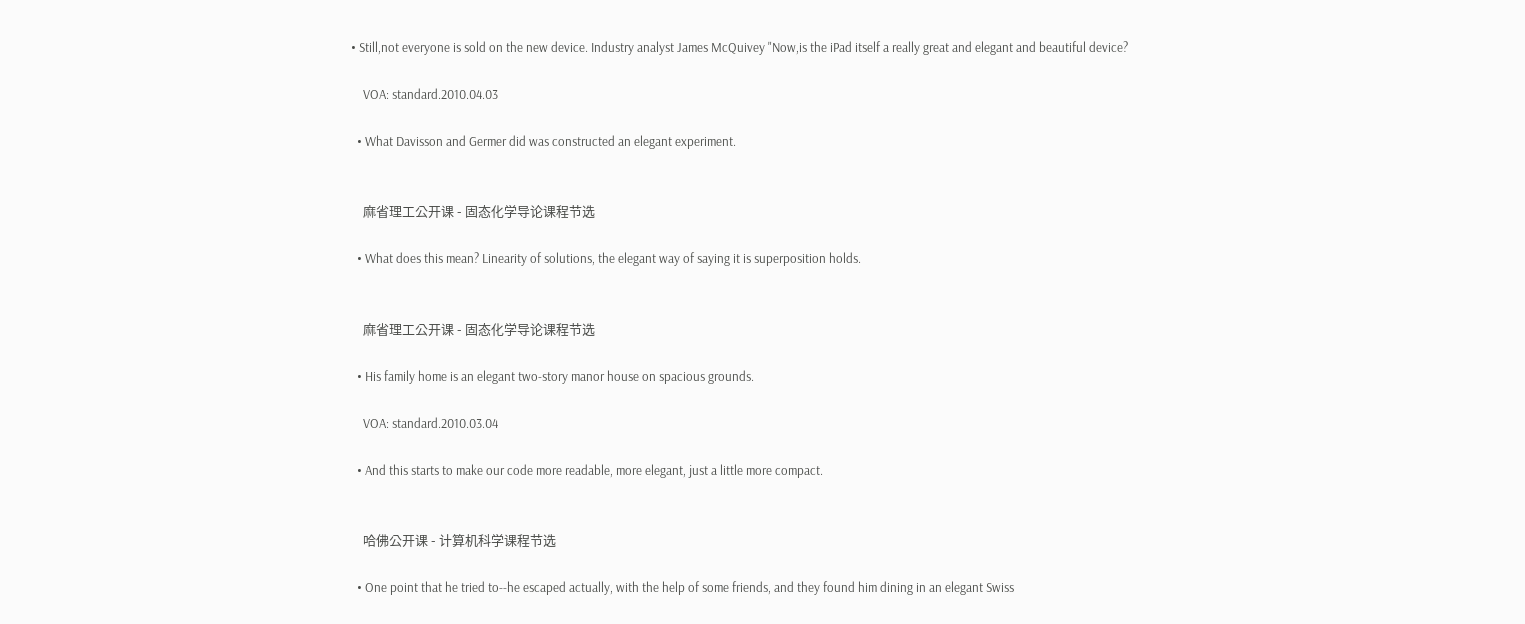• Still,not everyone is sold on the new device. Industry analyst James McQuivey "Now,is the iPad itself a really great and elegant and beautiful device?

    VOA: standard.2010.04.03

  • What Davisson and Germer did was constructed an elegant experiment.


    麻省理工公开课 - 固态化学导论课程节选

  • What does this mean? Linearity of solutions, the elegant way of saying it is superposition holds.


    麻省理工公开课 - 固态化学导论课程节选

  • His family home is an elegant two-story manor house on spacious grounds.

    VOA: standard.2010.03.04

  • And this starts to make our code more readable, more elegant, just a little more compact.


    哈佛公开课 - 计算机科学课程节选

  • One point that he tried to--he escaped actually, with the help of some friends, and they found him dining in an elegant Swiss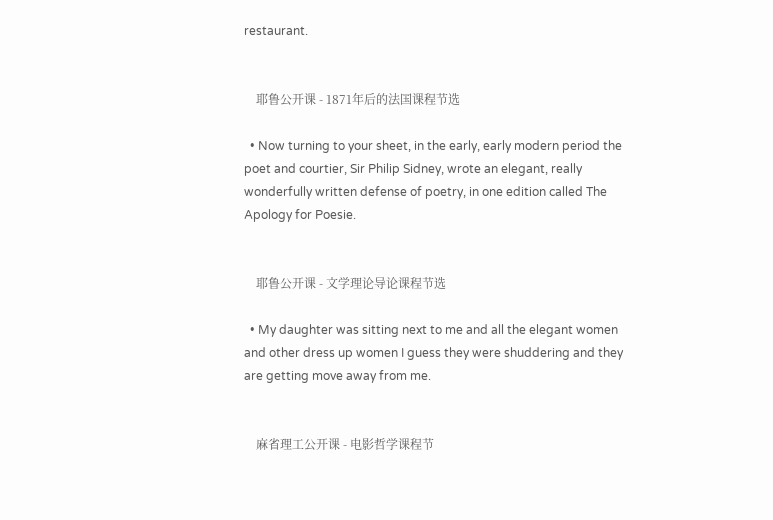restaurant.


    耶鲁公开课 - 1871年后的法国课程节选

  • Now turning to your sheet, in the early, early modern period the poet and courtier, Sir Philip Sidney, wrote an elegant, really wonderfully written defense of poetry, in one edition called The Apology for Poesie.


    耶鲁公开课 - 文学理论导论课程节选

  • My daughter was sitting next to me and all the elegant women and other dress up women I guess they were shuddering and they are getting move away from me.


    麻省理工公开课 - 电影哲学课程节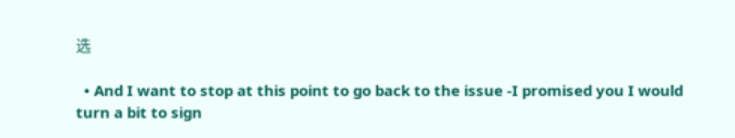选

  • And I want to stop at this point to go back to the issue -I promised you I would turn a bit to sign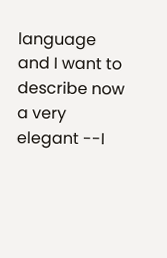language and I want to describe now a very elegant --I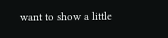want to show a little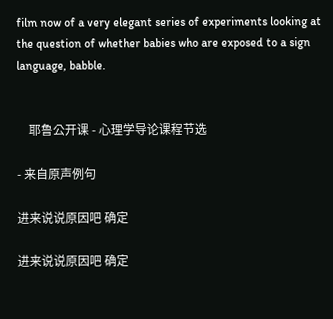film now of a very elegant series of experiments looking at the question of whether babies who are exposed to a sign language, babble.


    耶鲁公开课 - 心理学导论课程节选

- 来自原声例句

进来说说原因吧 确定

进来说说原因吧 确定